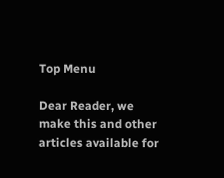Top Menu

Dear Reader, we make this and other articles available for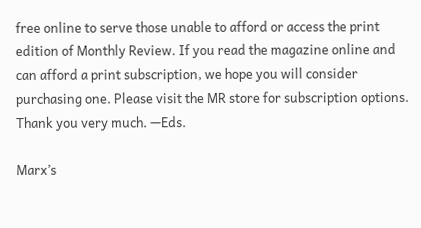free online to serve those unable to afford or access the print edition of Monthly Review. If you read the magazine online and can afford a print subscription, we hope you will consider purchasing one. Please visit the MR store for subscription options. Thank you very much. —Eds.

Marx’s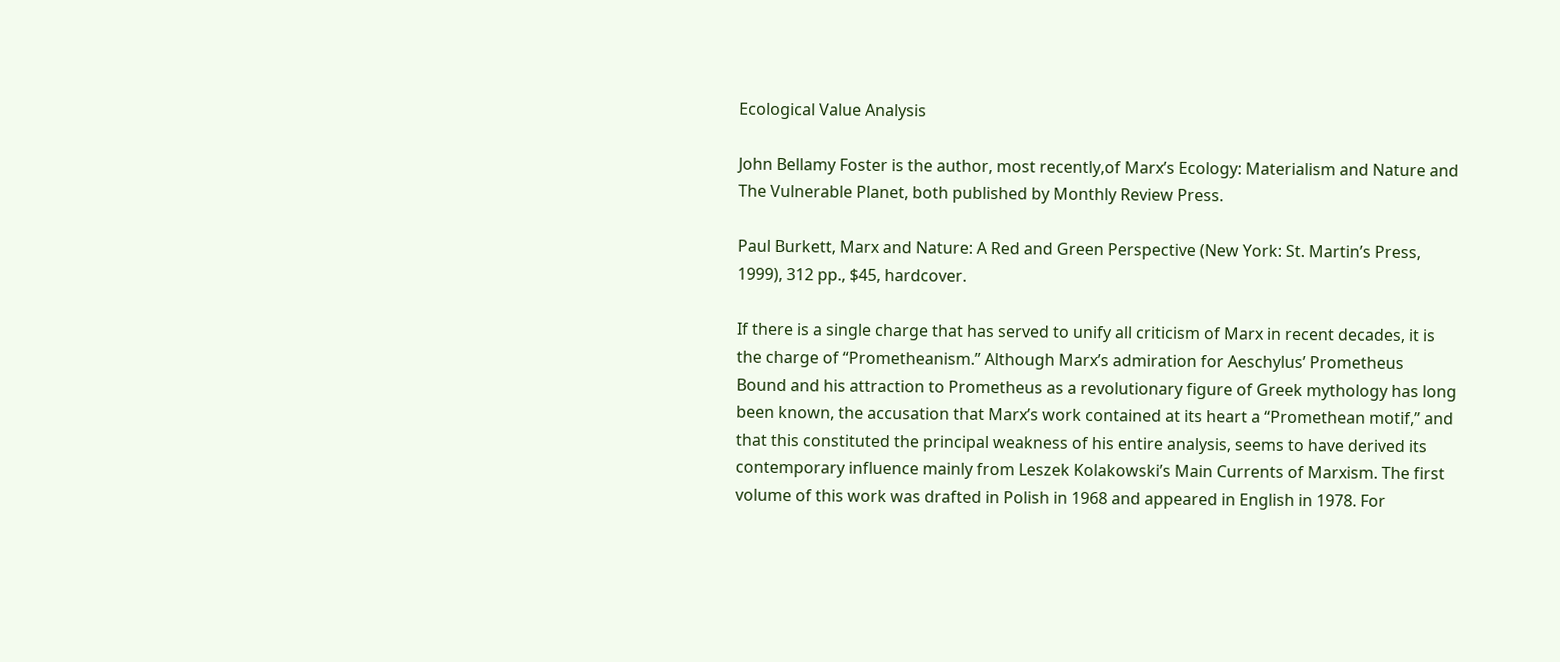Ecological Value Analysis

John Bellamy Foster is the author, most recently,of Marx’s Ecology: Materialism and Nature and The Vulnerable Planet, both published by Monthly Review Press.

Paul Burkett, Marx and Nature: A Red and Green Perspective (New York: St. Martin’s Press, 1999), 312 pp., $45, hardcover.

If there is a single charge that has served to unify all criticism of Marx in recent decades, it is the charge of “Prometheanism.” Although Marx’s admiration for Aeschylus’ Prometheus Bound and his attraction to Prometheus as a revolutionary figure of Greek mythology has long been known, the accusation that Marx’s work contained at its heart a “Promethean motif,” and that this constituted the principal weakness of his entire analysis, seems to have derived its contemporary influence mainly from Leszek Kolakowski’s Main Currents of Marxism. The first volume of this work was drafted in Polish in 1968 and appeared in English in 1978. For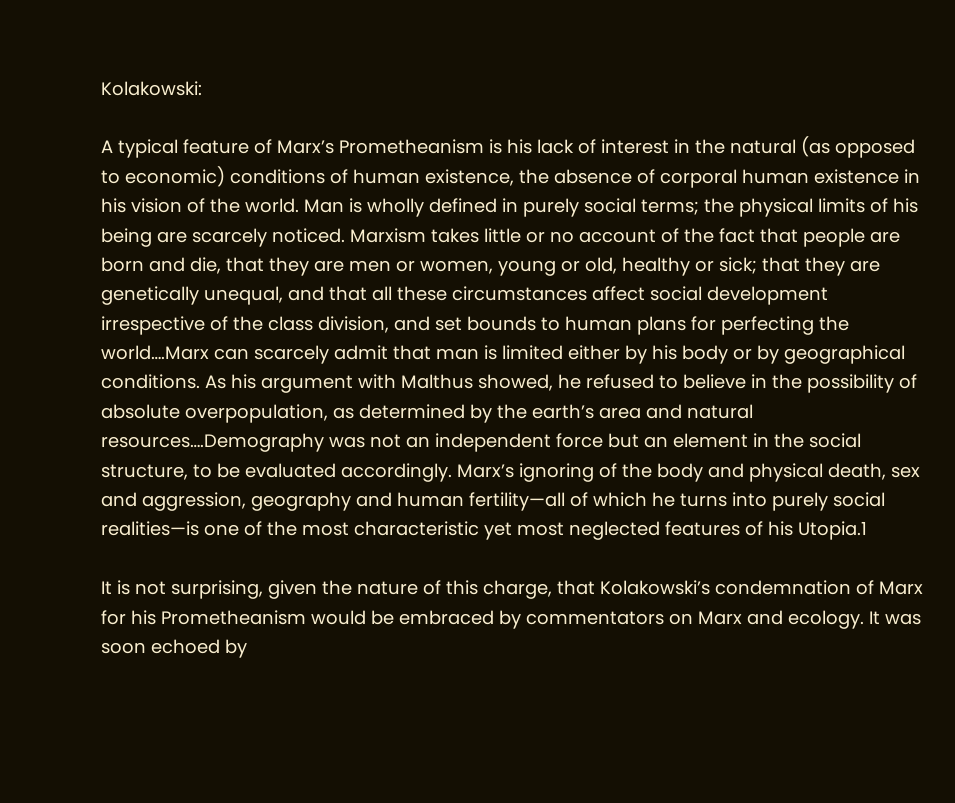Kolakowski:

A typical feature of Marx’s Prometheanism is his lack of interest in the natural (as opposed to economic) conditions of human existence, the absence of corporal human existence in his vision of the world. Man is wholly defined in purely social terms; the physical limits of his being are scarcely noticed. Marxism takes little or no account of the fact that people are born and die, that they are men or women, young or old, healthy or sick; that they are genetically unequal, and that all these circumstances affect social development irrespective of the class division, and set bounds to human plans for perfecting the world….Marx can scarcely admit that man is limited either by his body or by geographical conditions. As his argument with Malthus showed, he refused to believe in the possibility of absolute overpopulation, as determined by the earth’s area and natural resources….Demography was not an independent force but an element in the social structure, to be evaluated accordingly. Marx’s ignoring of the body and physical death, sex and aggression, geography and human fertility—all of which he turns into purely social realities—is one of the most characteristic yet most neglected features of his Utopia.1

It is not surprising, given the nature of this charge, that Kolakowski’s condemnation of Marx for his Prometheanism would be embraced by commentators on Marx and ecology. It was soon echoed by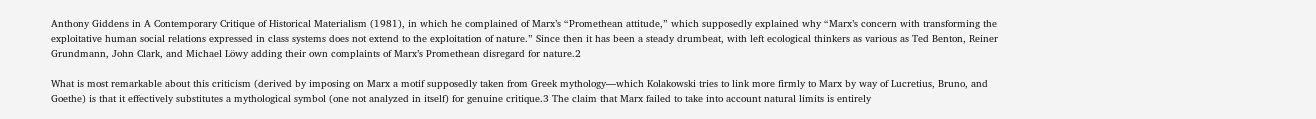Anthony Giddens in A Contemporary Critique of Historical Materialism (1981), in which he complained of Marx’s “Promethean attitude,” which supposedly explained why “Marx’s concern with transforming the exploitative human social relations expressed in class systems does not extend to the exploitation of nature.” Since then it has been a steady drumbeat, with left ecological thinkers as various as Ted Benton, Reiner Grundmann, John Clark, and Michael Löwy adding their own complaints of Marx’s Promethean disregard for nature.2

What is most remarkable about this criticism (derived by imposing on Marx a motif supposedly taken from Greek mythology—which Kolakowski tries to link more firmly to Marx by way of Lucretius, Bruno, and Goethe) is that it effectively substitutes a mythological symbol (one not analyzed in itself) for genuine critique.3 The claim that Marx failed to take into account natural limits is entirely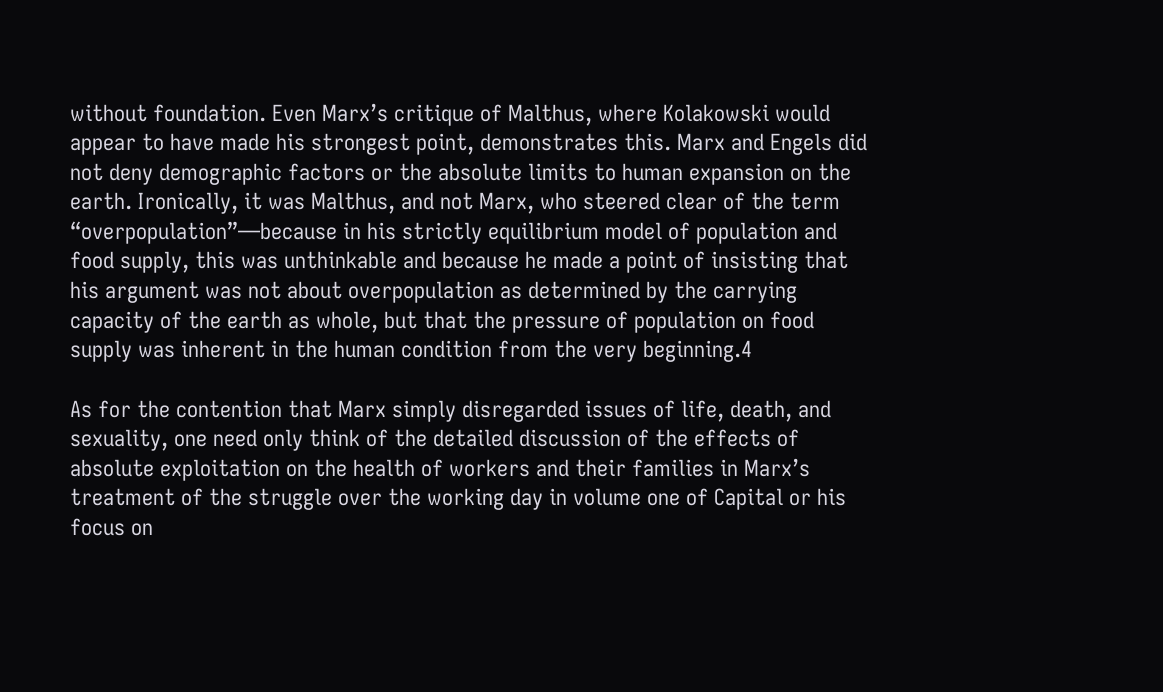without foundation. Even Marx’s critique of Malthus, where Kolakowski would appear to have made his strongest point, demonstrates this. Marx and Engels did not deny demographic factors or the absolute limits to human expansion on the earth. Ironically, it was Malthus, and not Marx, who steered clear of the term “overpopulation”—because in his strictly equilibrium model of population and food supply, this was unthinkable and because he made a point of insisting that his argument was not about overpopulation as determined by the carrying capacity of the earth as whole, but that the pressure of population on food supply was inherent in the human condition from the very beginning.4

As for the contention that Marx simply disregarded issues of life, death, and sexuality, one need only think of the detailed discussion of the effects of absolute exploitation on the health of workers and their families in Marx’s treatment of the struggle over the working day in volume one of Capital or his focus on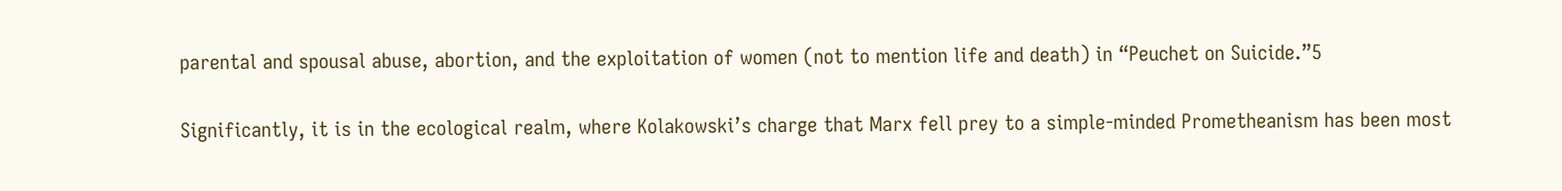parental and spousal abuse, abortion, and the exploitation of women (not to mention life and death) in “Peuchet on Suicide.”5

Significantly, it is in the ecological realm, where Kolakowski’s charge that Marx fell prey to a simple-minded Prometheanism has been most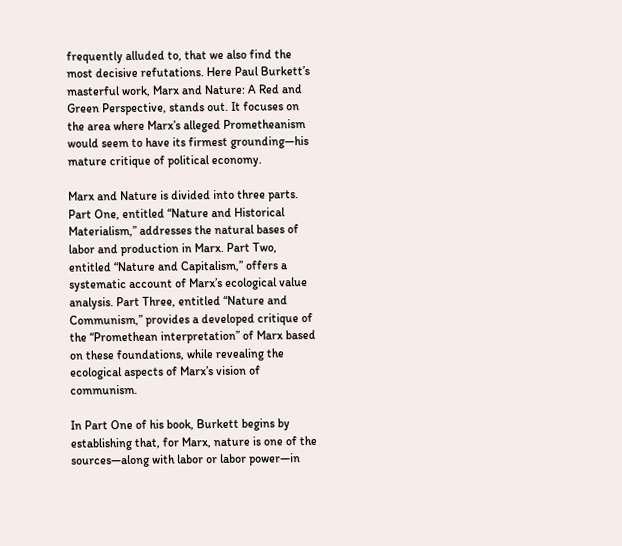frequently alluded to, that we also find the most decisive refutations. Here Paul Burkett’s masterful work, Marx and Nature: A Red and Green Perspective, stands out. It focuses on the area where Marx’s alleged Prometheanism would seem to have its firmest grounding—his mature critique of political economy.

Marx and Nature is divided into three parts. Part One, entitled “Nature and Historical Materialism,” addresses the natural bases of labor and production in Marx. Part Two, entitled “Nature and Capitalism,” offers a systematic account of Marx’s ecological value analysis. Part Three, entitled “Nature and Communism,” provides a developed critique of the “Promethean interpretation” of Marx based on these foundations, while revealing the ecological aspects of Marx’s vision of communism.

In Part One of his book, Burkett begins by establishing that, for Marx, nature is one of the sources—along with labor or labor power—in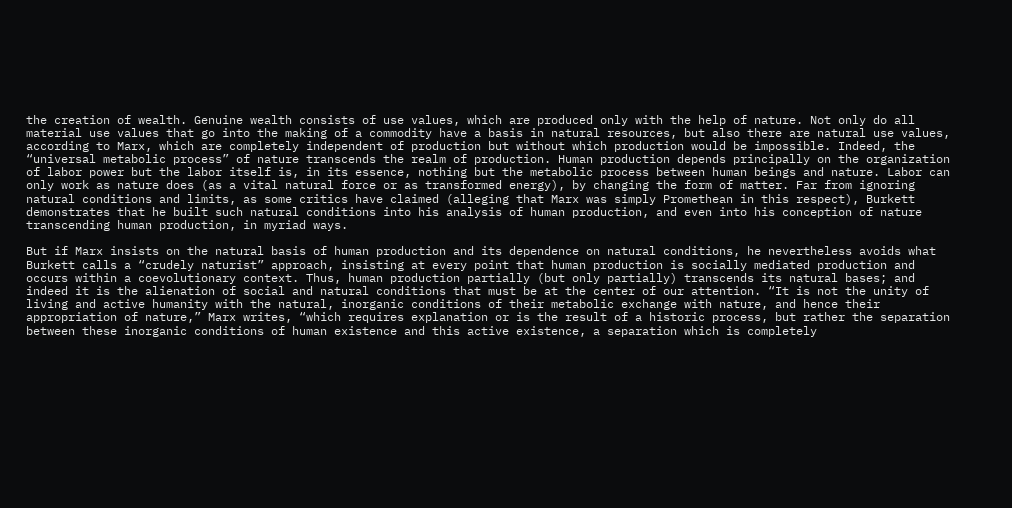the creation of wealth. Genuine wealth consists of use values, which are produced only with the help of nature. Not only do all material use values that go into the making of a commodity have a basis in natural resources, but also there are natural use values, according to Marx, which are completely independent of production but without which production would be impossible. Indeed, the “universal metabolic process” of nature transcends the realm of production. Human production depends principally on the organization of labor power but the labor itself is, in its essence, nothing but the metabolic process between human beings and nature. Labor can only work as nature does (as a vital natural force or as transformed energy), by changing the form of matter. Far from ignoring natural conditions and limits, as some critics have claimed (alleging that Marx was simply Promethean in this respect), Burkett demonstrates that he built such natural conditions into his analysis of human production, and even into his conception of nature transcending human production, in myriad ways.

But if Marx insists on the natural basis of human production and its dependence on natural conditions, he nevertheless avoids what Burkett calls a “crudely naturist” approach, insisting at every point that human production is socially mediated production and occurs within a coevolutionary context. Thus, human production partially (but only partially) transcends its natural bases; and indeed it is the alienation of social and natural conditions that must be at the center of our attention. “It is not the unity of living and active humanity with the natural, inorganic conditions of their metabolic exchange with nature, and hence their appropriation of nature,” Marx writes, “which requires explanation or is the result of a historic process, but rather the separation between these inorganic conditions of human existence and this active existence, a separation which is completely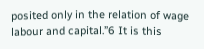posited only in the relation of wage labour and capital.”6 It is this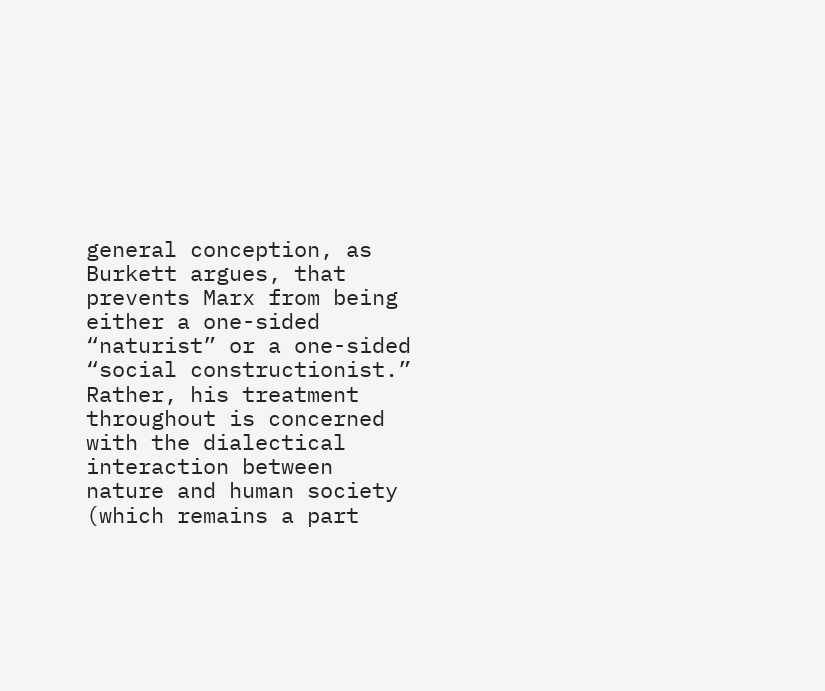general conception, as Burkett argues, that prevents Marx from being either a one-sided “naturist” or a one-sided “social constructionist.” Rather, his treatment throughout is concerned with the dialectical interaction between nature and human society (which remains a part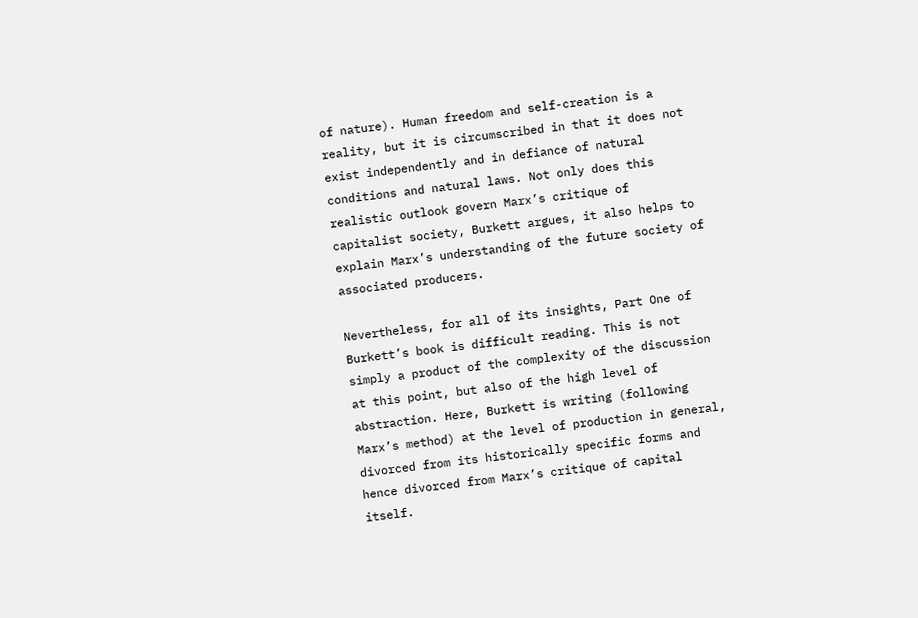of nature). Human freedom and self-creation is a reality, but it is circumscribed in that it does not exist independently and in defiance of natural conditions and natural laws. Not only does this realistic outlook govern Marx’s critique of capitalist society, Burkett argues, it also helps to explain Marx’s understanding of the future society of associated producers.

Nevertheless, for all of its insights, Part One of Burkett’s book is difficult reading. This is not simply a product of the complexity of the discussion at this point, but also of the high level of abstraction. Here, Burkett is writing (following Marx’s method) at the level of production in general, divorced from its historically specific forms and hence divorced from Marx’s critique of capital itself.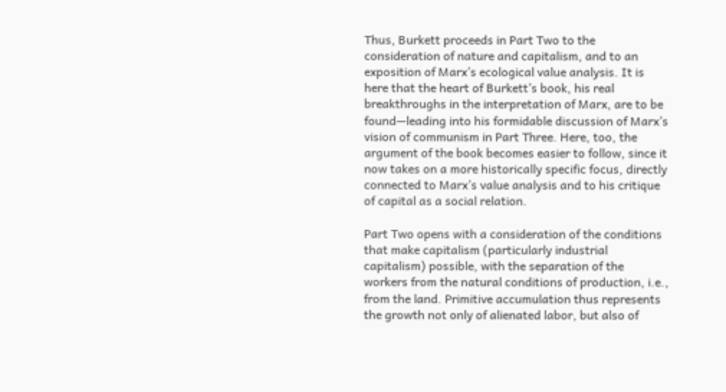Thus, Burkett proceeds in Part Two to the consideration of nature and capitalism, and to an exposition of Marx’s ecological value analysis. It is here that the heart of Burkett’s book, his real breakthroughs in the interpretation of Marx, are to be found—leading into his formidable discussion of Marx’s vision of communism in Part Three. Here, too, the argument of the book becomes easier to follow, since it now takes on a more historically specific focus, directly connected to Marx’s value analysis and to his critique of capital as a social relation.

Part Two opens with a consideration of the conditions that make capitalism (particularly industrial capitalism) possible, with the separation of the workers from the natural conditions of production, i.e., from the land. Primitive accumulation thus represents the growth not only of alienated labor, but also of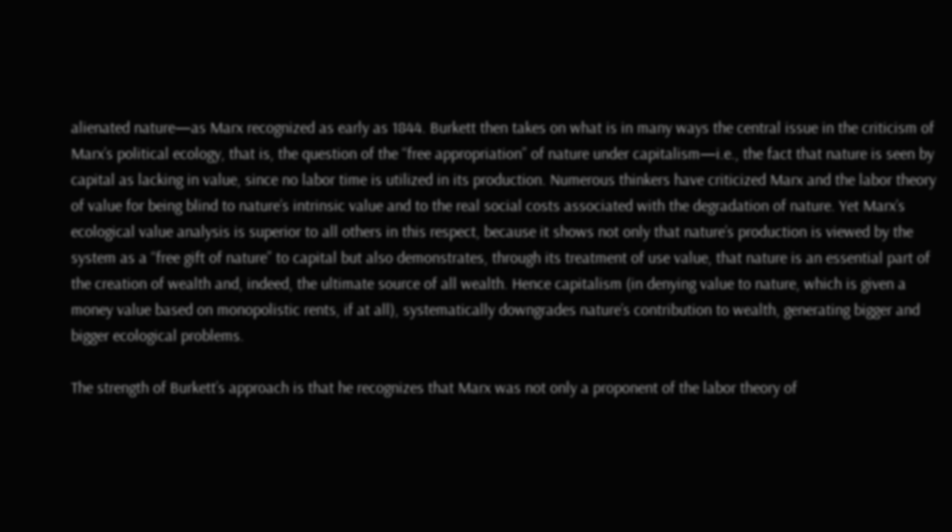alienated nature—as Marx recognized as early as 1844. Burkett then takes on what is in many ways the central issue in the criticism of Marx’s political ecology, that is, the question of the “free appropriation” of nature under capitalism—i.e., the fact that nature is seen by capital as lacking in value, since no labor time is utilized in its production. Numerous thinkers have criticized Marx and the labor theory of value for being blind to nature’s intrinsic value and to the real social costs associated with the degradation of nature. Yet Marx’s ecological value analysis is superior to all others in this respect, because it shows not only that nature’s production is viewed by the system as a “free gift of nature” to capital but also demonstrates, through its treatment of use value, that nature is an essential part of the creation of wealth and, indeed, the ultimate source of all wealth. Hence capitalism (in denying value to nature, which is given a money value based on monopolistic rents, if at all), systematically downgrades nature’s contribution to wealth, generating bigger and bigger ecological problems.

The strength of Burkett’s approach is that he recognizes that Marx was not only a proponent of the labor theory of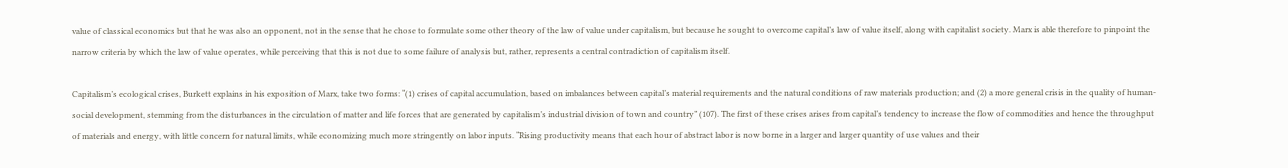value of classical economics but that he was also an opponent, not in the sense that he chose to formulate some other theory of the law of value under capitalism, but because he sought to overcome capital’s law of value itself, along with capitalist society. Marx is able therefore to pinpoint the narrow criteria by which the law of value operates, while perceiving that this is not due to some failure of analysis but, rather, represents a central contradiction of capitalism itself.

Capitalism’s ecological crises, Burkett explains in his exposition of Marx, take two forms: “(1) crises of capital accumulation, based on imbalances between capital’s material requirements and the natural conditions of raw materials production; and (2) a more general crisis in the quality of human-social development, stemming from the disturbances in the circulation of matter and life forces that are generated by capitalism’s industrial division of town and country” (107). The first of these crises arises from capital’s tendency to increase the flow of commodities and hence the throughput of materials and energy, with little concern for natural limits, while economizing much more stringently on labor inputs. “Rising productivity means that each hour of abstract labor is now borne in a larger and larger quantity of use values and their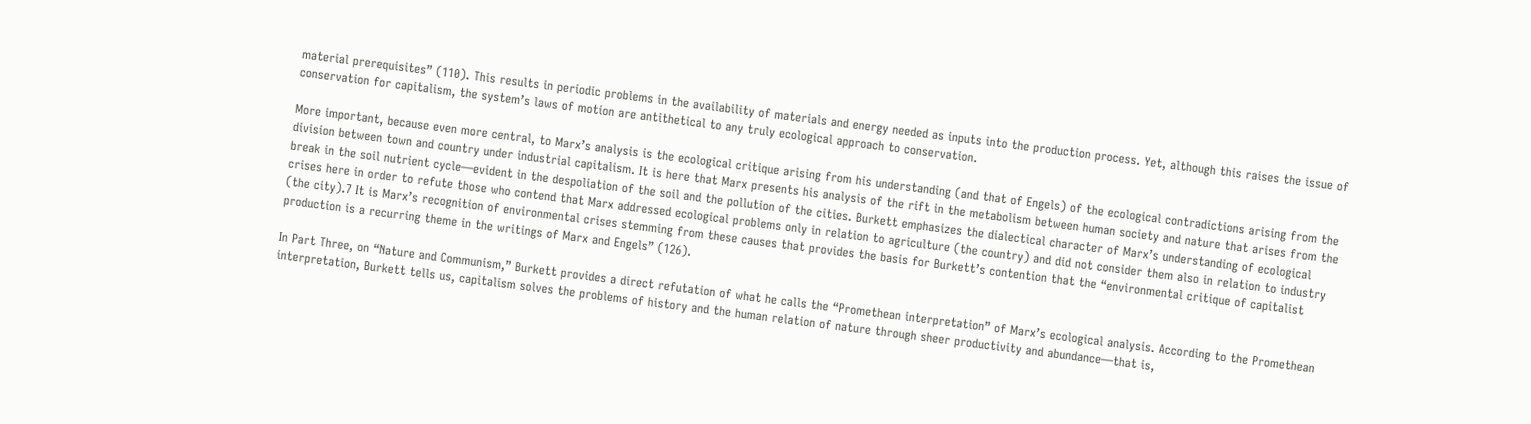material prerequisites” (110). This results in periodic problems in the availability of materials and energy needed as inputs into the production process. Yet, although this raises the issue of conservation for capitalism, the system’s laws of motion are antithetical to any truly ecological approach to conservation.

More important, because even more central, to Marx’s analysis is the ecological critique arising from his understanding (and that of Engels) of the ecological contradictions arising from the division between town and country under industrial capitalism. It is here that Marx presents his analysis of the rift in the metabolism between human society and nature that arises from the break in the soil nutrient cycle—evident in the despoliation of the soil and the pollution of the cities. Burkett emphasizes the dialectical character of Marx’s understanding of ecological crises here in order to refute those who contend that Marx addressed ecological problems only in relation to agriculture (the country) and did not consider them also in relation to industry (the city).7 It is Marx’s recognition of environmental crises stemming from these causes that provides the basis for Burkett’s contention that the “environmental critique of capitalist production is a recurring theme in the writings of Marx and Engels” (126).

In Part Three, on “Nature and Communism,” Burkett provides a direct refutation of what he calls the “Promethean interpretation” of Marx’s ecological analysis. According to the Promethean interpretation, Burkett tells us, capitalism solves the problems of history and the human relation of nature through sheer productivity and abundance—that is,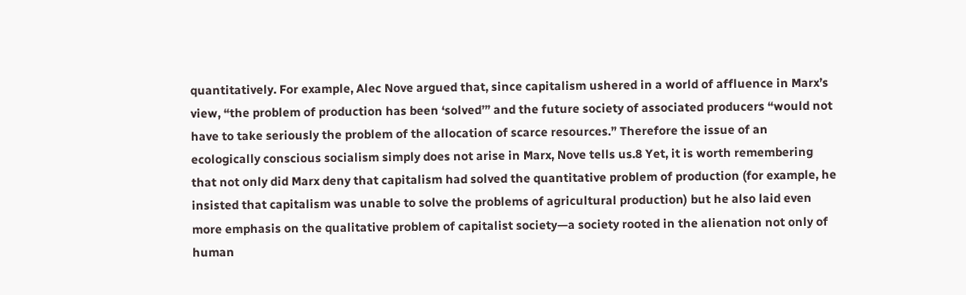quantitatively. For example, Alec Nove argued that, since capitalism ushered in a world of affluence in Marx’s view, “the problem of production has been ‘solved’” and the future society of associated producers “would not have to take seriously the problem of the allocation of scarce resources.” Therefore the issue of an ecologically conscious socialism simply does not arise in Marx, Nove tells us.8 Yet, it is worth remembering that not only did Marx deny that capitalism had solved the quantitative problem of production (for example, he insisted that capitalism was unable to solve the problems of agricultural production) but he also laid even more emphasis on the qualitative problem of capitalist society—a society rooted in the alienation not only of human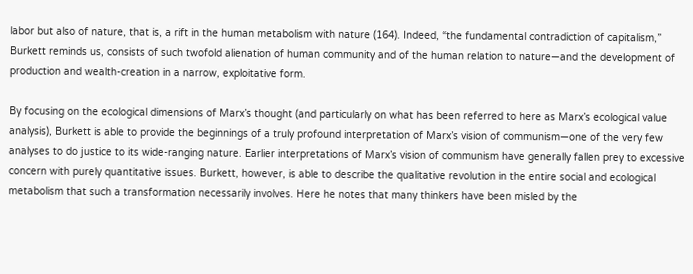labor but also of nature, that is, a rift in the human metabolism with nature (164). Indeed, “the fundamental contradiction of capitalism,” Burkett reminds us, consists of such twofold alienation of human community and of the human relation to nature—and the development of production and wealth-creation in a narrow, exploitative form.

By focusing on the ecological dimensions of Marx’s thought (and particularly on what has been referred to here as Marx’s ecological value analysis), Burkett is able to provide the beginnings of a truly profound interpretation of Marx’s vision of communism—one of the very few analyses to do justice to its wide-ranging nature. Earlier interpretations of Marx’s vision of communism have generally fallen prey to excessive concern with purely quantitative issues. Burkett, however, is able to describe the qualitative revolution in the entire social and ecological metabolism that such a transformation necessarily involves. Here he notes that many thinkers have been misled by the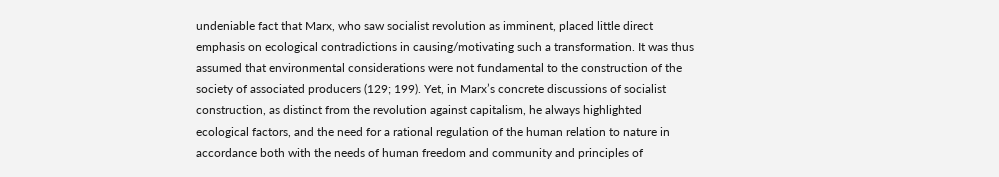undeniable fact that Marx, who saw socialist revolution as imminent, placed little direct emphasis on ecological contradictions in causing/motivating such a transformation. It was thus assumed that environmental considerations were not fundamental to the construction of the society of associated producers (129; 199). Yet, in Marx’s concrete discussions of socialist construction, as distinct from the revolution against capitalism, he always highlighted ecological factors, and the need for a rational regulation of the human relation to nature in accordance both with the needs of human freedom and community and principles of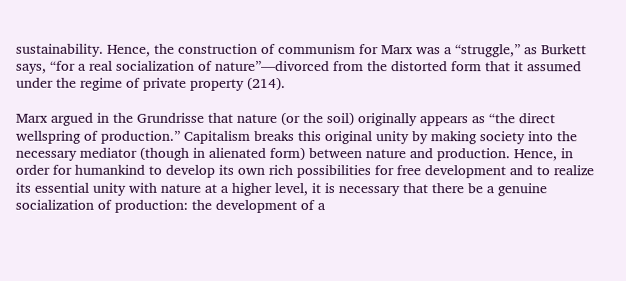sustainability. Hence, the construction of communism for Marx was a “struggle,” as Burkett says, “for a real socialization of nature”—divorced from the distorted form that it assumed under the regime of private property (214).

Marx argued in the Grundrisse that nature (or the soil) originally appears as “the direct wellspring of production.” Capitalism breaks this original unity by making society into the necessary mediator (though in alienated form) between nature and production. Hence, in order for humankind to develop its own rich possibilities for free development and to realize its essential unity with nature at a higher level, it is necessary that there be a genuine socialization of production: the development of a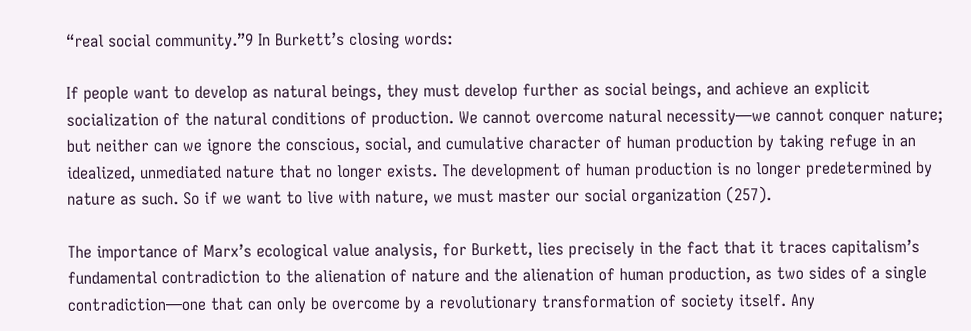“real social community.”9 In Burkett’s closing words:

If people want to develop as natural beings, they must develop further as social beings, and achieve an explicit socialization of the natural conditions of production. We cannot overcome natural necessity—we cannot conquer nature; but neither can we ignore the conscious, social, and cumulative character of human production by taking refuge in an idealized, unmediated nature that no longer exists. The development of human production is no longer predetermined by nature as such. So if we want to live with nature, we must master our social organization (257).

The importance of Marx’s ecological value analysis, for Burkett, lies precisely in the fact that it traces capitalism’s fundamental contradiction to the alienation of nature and the alienation of human production, as two sides of a single contradiction—one that can only be overcome by a revolutionary transformation of society itself. Any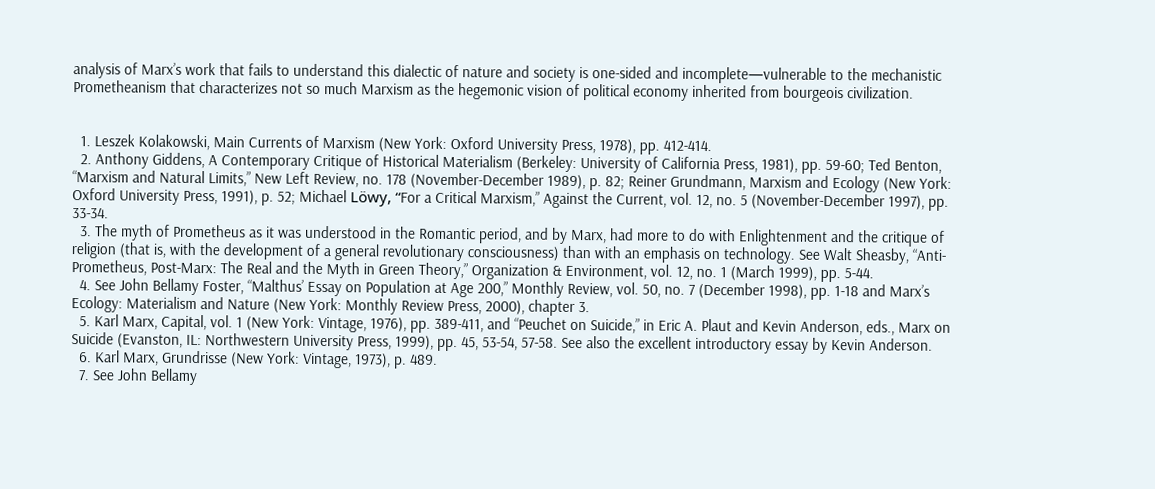analysis of Marx’s work that fails to understand this dialectic of nature and society is one-sided and incomplete—vulnerable to the mechanistic Prometheanism that characterizes not so much Marxism as the hegemonic vision of political economy inherited from bourgeois civilization.


  1. Leszek Kolakowski, Main Currents of Marxism (New York: Oxford University Press, 1978), pp. 412-414.
  2. Anthony Giddens, A Contemporary Critique of Historical Materialism (Berkeley: University of California Press, 1981), pp. 59-60; Ted Benton, “Marxism and Natural Limits,” New Left Review, no. 178 (November-December 1989), p. 82; Reiner Grundmann, Marxism and Ecology (New York: Oxford University Press, 1991), p. 52; Michael Löwy, “For a Critical Marxism,” Against the Current, vol. 12, no. 5 (November-December 1997), pp. 33-34.
  3. The myth of Prometheus as it was understood in the Romantic period, and by Marx, had more to do with Enlightenment and the critique of religion (that is, with the development of a general revolutionary consciousness) than with an emphasis on technology. See Walt Sheasby, “Anti-Prometheus, Post-Marx: The Real and the Myth in Green Theory,” Organization & Environment, vol. 12, no. 1 (March 1999), pp. 5-44.
  4. See John Bellamy Foster, “Malthus’ Essay on Population at Age 200,” Monthly Review, vol. 50, no. 7 (December 1998), pp. 1-18 and Marx’s Ecology: Materialism and Nature (New York: Monthly Review Press, 2000), chapter 3.
  5. Karl Marx, Capital, vol. 1 (New York: Vintage, 1976), pp. 389-411, and “Peuchet on Suicide,” in Eric A. Plaut and Kevin Anderson, eds., Marx on Suicide (Evanston, IL: Northwestern University Press, 1999), pp. 45, 53-54, 57-58. See also the excellent introductory essay by Kevin Anderson.
  6. Karl Marx, Grundrisse (New York: Vintage, 1973), p. 489.
  7. See John Bellamy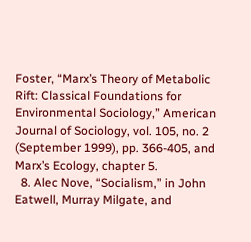Foster, “Marx’s Theory of Metabolic Rift: Classical Foundations for Environmental Sociology,” American Journal of Sociology, vol. 105, no. 2 (September 1999), pp. 366-405, and Marx’s Ecology, chapter 5.
  8. Alec Nove, “Socialism,” in John Eatwell, Murray Milgate, and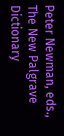Peter Newman, eds., The New Palgrave Dictionary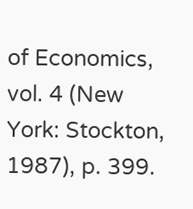of Economics, vol. 4 (New York: Stockton, 1987), p. 399.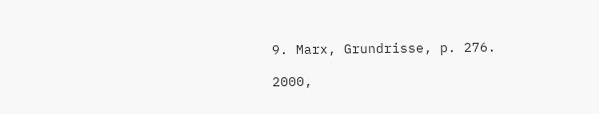9. Marx, Grundrisse, p. 276.

2000,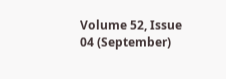Volume 52, Issue 04 (September)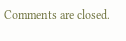Comments are closed.